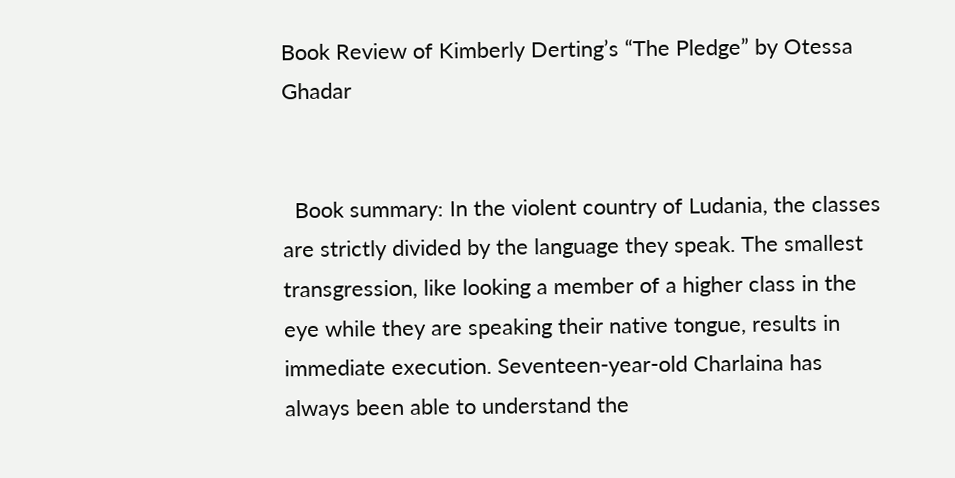Book Review of Kimberly Derting’s “The Pledge” by Otessa Ghadar


  Book summary: In the violent country of Ludania, the classes are strictly divided by the language they speak. The smallest transgression, like looking a member of a higher class in the eye while they are speaking their native tongue, results in immediate execution. Seventeen-year-old Charlaina has always been able to understand the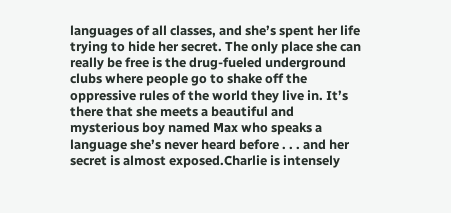languages of all classes, and she’s spent her life trying to hide her secret. The only place she can really be free is the drug-fueled underground clubs where people go to shake off the oppressive rules of the world they live in. It’s there that she meets a beautiful and mysterious boy named Max who speaks a language she’s never heard before . . . and her secret is almost exposed.Charlie is intensely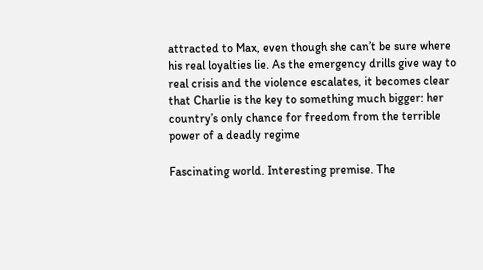attracted to Max, even though she can’t be sure where his real loyalties lie. As the emergency drills give way to real crisis and the violence escalates, it becomes clear that Charlie is the key to something much bigger: her country’s only chance for freedom from the terrible power of a deadly regime

Fascinating world. Interesting premise. The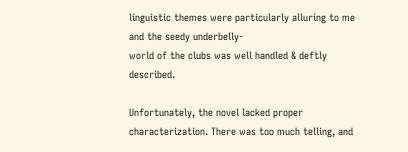linguistic themes were particularly alluring to me and the seedy underbelly-
world of the clubs was well handled & deftly described.

Unfortunately, the novel lacked proper characterization. There was too much telling, and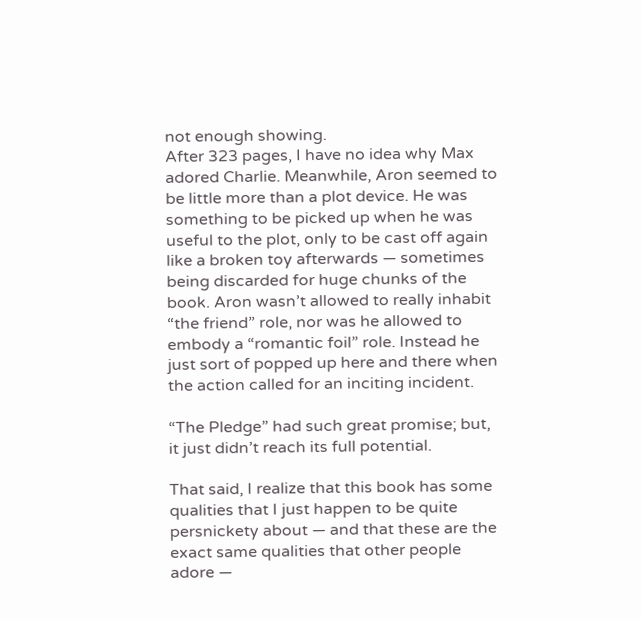not enough showing.
After 323 pages, I have no idea why Max adored Charlie. Meanwhile, Aron seemed to be little more than a plot device. He was something to be picked up when he was useful to the plot, only to be cast off again like a broken toy afterwards — sometimes being discarded for huge chunks of the book. Aron wasn’t allowed to really inhabit “the friend” role, nor was he allowed to embody a “romantic foil” role. Instead he just sort of popped up here and there when the action called for an inciting incident.

“The Pledge” had such great promise; but, it just didn’t reach its full potential.

That said, I realize that this book has some qualities that I just happen to be quite persnickety about — and that these are the exact same qualities that other people adore —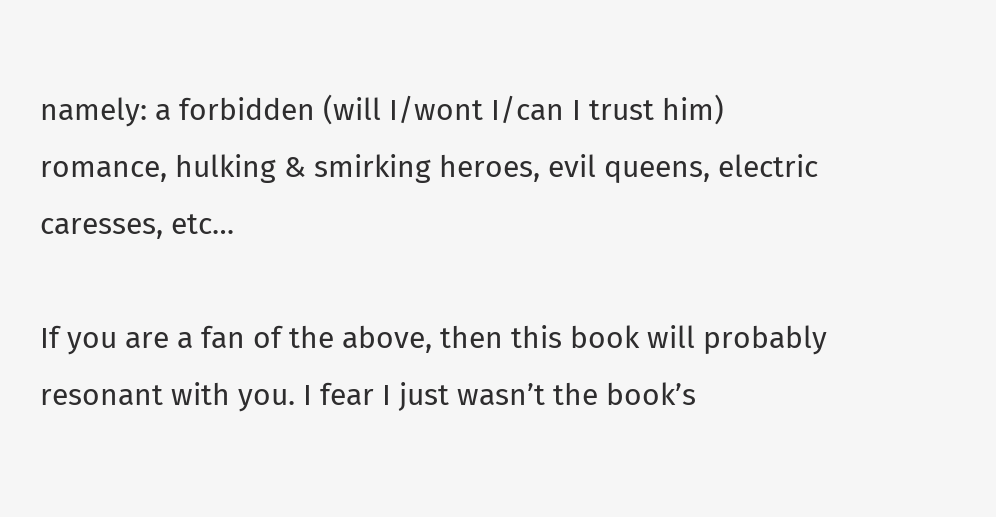namely: a forbidden (will I/wont I/can I trust him) romance, hulking & smirking heroes, evil queens, electric caresses, etc…

If you are a fan of the above, then this book will probably resonant with you. I fear I just wasn’t the book’s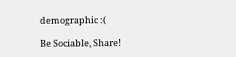demographic :(

Be Sociable, Share!